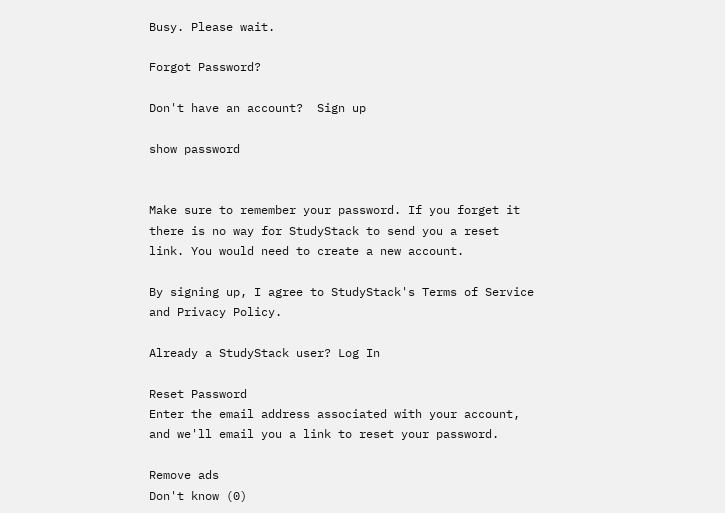Busy. Please wait.

Forgot Password?

Don't have an account?  Sign up

show password


Make sure to remember your password. If you forget it there is no way for StudyStack to send you a reset link. You would need to create a new account.

By signing up, I agree to StudyStack's Terms of Service and Privacy Policy.

Already a StudyStack user? Log In

Reset Password
Enter the email address associated with your account, and we'll email you a link to reset your password.

Remove ads
Don't know (0)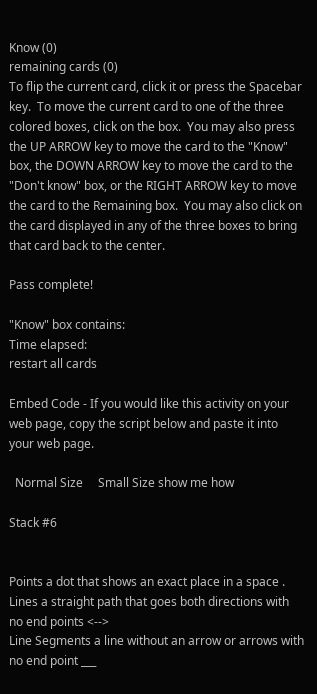Know (0)
remaining cards (0)
To flip the current card, click it or press the Spacebar key.  To move the current card to one of the three colored boxes, click on the box.  You may also press the UP ARROW key to move the card to the "Know" box, the DOWN ARROW key to move the card to the "Don't know" box, or the RIGHT ARROW key to move the card to the Remaining box.  You may also click on the card displayed in any of the three boxes to bring that card back to the center.

Pass complete!

"Know" box contains:
Time elapsed:
restart all cards

Embed Code - If you would like this activity on your web page, copy the script below and paste it into your web page.

  Normal Size     Small Size show me how

Stack #6


Points a dot that shows an exact place in a space .
Lines a straight path that goes both directions with no end points <-->
Line Segments a line without an arrow or arrows with no end point ___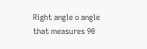Right angle o angle that measures 90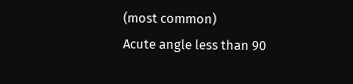(most common)
Acute angle less than 90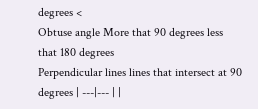degrees <
Obtuse angle More that 90 degrees less that 180 degrees
Perpendicular lines lines that intersect at 90 degrees | ---|--- | |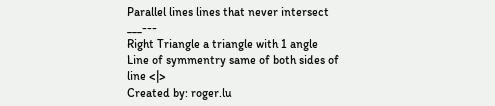Parallel lines lines that never intersect ___---
Right Triangle a triangle with 1 angle
Line of symmentry same of both sides of line <|>
Created by: roger.lu